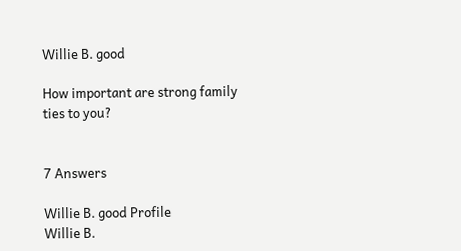Willie B. good

How important are strong family ties to you?


7 Answers

Willie B. good Profile
Willie B.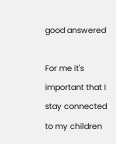good answered

For me it's important that I stay connected to my children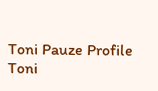Toni Pauze Profile
Toni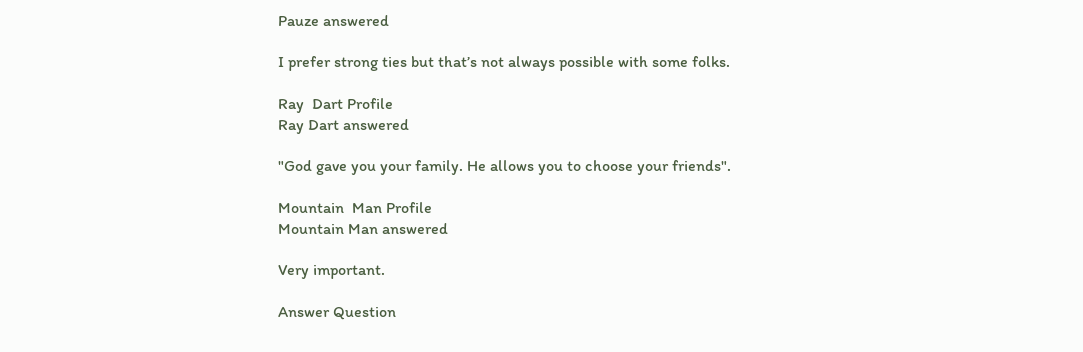Pauze answered

I prefer strong ties but that’s not always possible with some folks.

Ray  Dart Profile
Ray Dart answered

"God gave you your family. He allows you to choose your friends".

Mountain  Man Profile
Mountain Man answered

Very important.

Answer Question